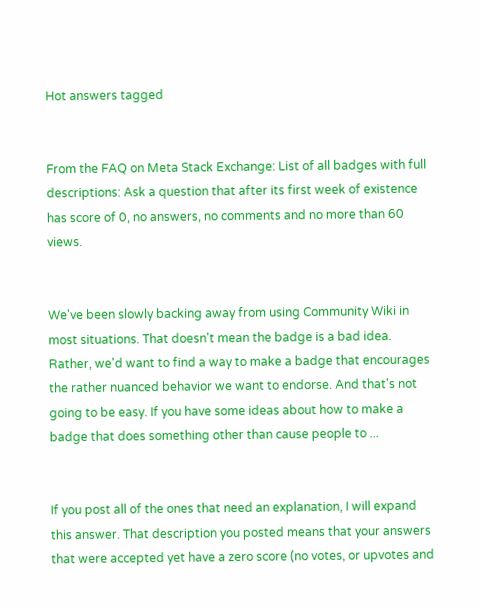Hot answers tagged


From the FAQ on Meta Stack Exchange: List of all badges with full descriptions: Ask a question that after its first week of existence has score of 0, no answers, no comments and no more than 60 views.


We've been slowly backing away from using Community Wiki in most situations. That doesn't mean the badge is a bad idea. Rather, we'd want to find a way to make a badge that encourages the rather nuanced behavior we want to endorse. And that's not going to be easy. If you have some ideas about how to make a badge that does something other than cause people to ...


If you post all of the ones that need an explanation, I will expand this answer. That description you posted means that your answers that were accepted yet have a zero score (no votes, or upvotes and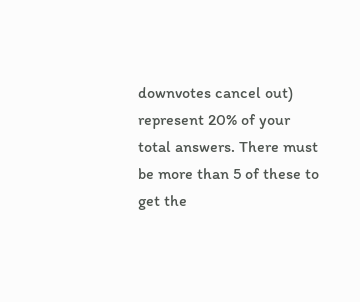downvotes cancel out) represent 20% of your total answers. There must be more than 5 of these to get the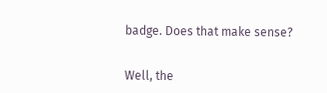badge. Does that make sense?


Well, the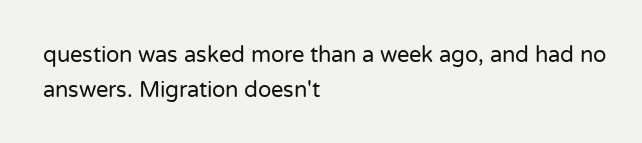question was asked more than a week ago, and had no answers. Migration doesn't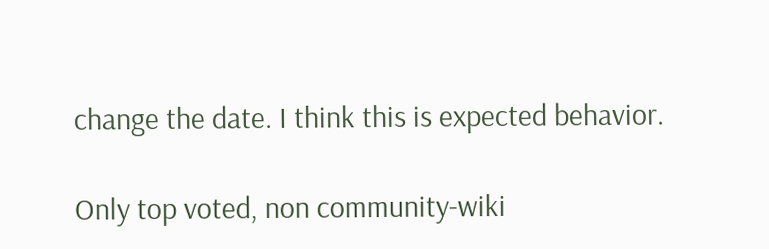change the date. I think this is expected behavior.

Only top voted, non community-wiki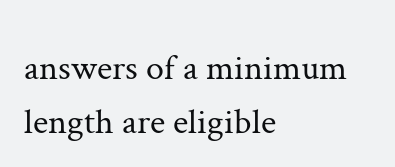answers of a minimum length are eligible